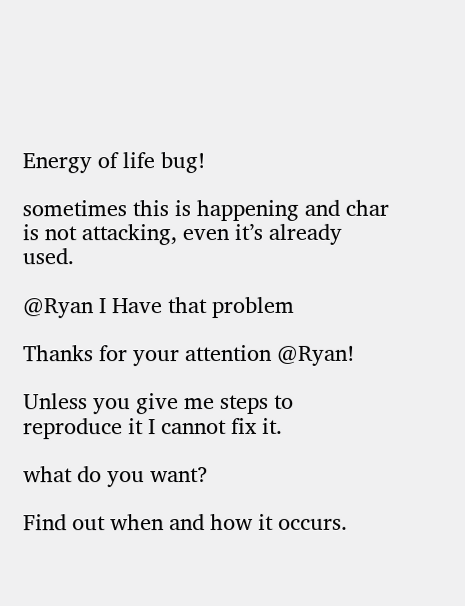Energy of life bug!

sometimes this is happening and char is not attacking, even it’s already used.

@Ryan I Have that problem

Thanks for your attention @Ryan!

Unless you give me steps to reproduce it I cannot fix it.

what do you want?

Find out when and how it occurs.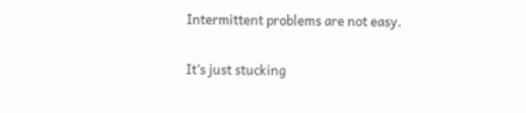Intermittent problems are not easy.

It’s just stucking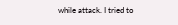while attack. I tried to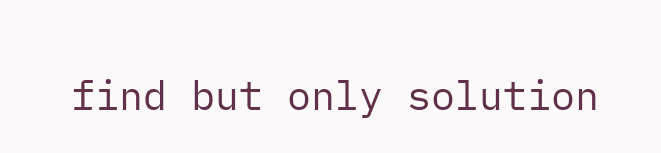find but only solution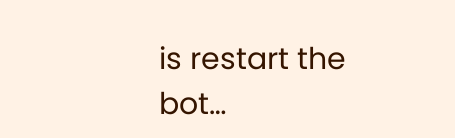is restart the bot…